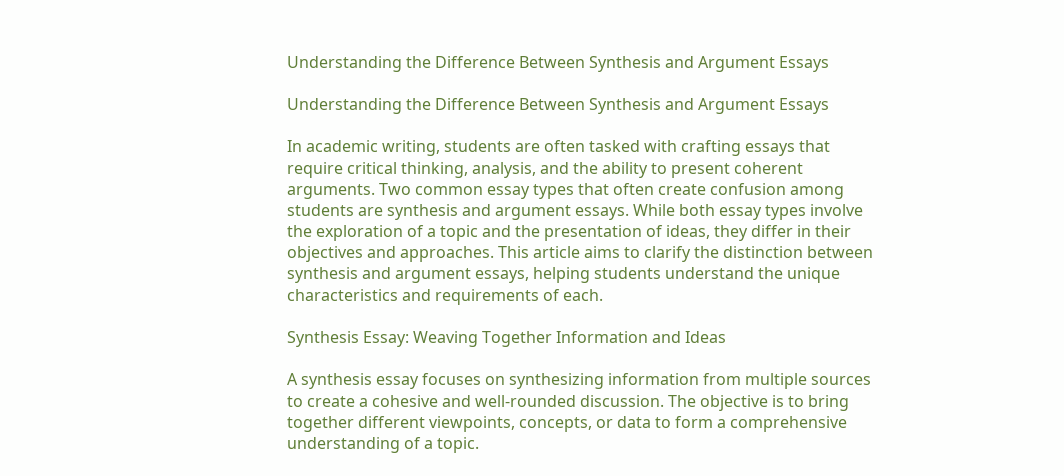Understanding the Difference Between Synthesis and Argument Essays

Understanding the Difference Between Synthesis and Argument Essays

In academic writing, students are often tasked with crafting essays that require critical thinking, analysis, and the ability to present coherent arguments. Two common essay types that often create confusion among students are synthesis and argument essays. While both essay types involve the exploration of a topic and the presentation of ideas, they differ in their objectives and approaches. This article aims to clarify the distinction between synthesis and argument essays, helping students understand the unique characteristics and requirements of each.

Synthesis Essay: Weaving Together Information and Ideas

A synthesis essay focuses on synthesizing information from multiple sources to create a cohesive and well-rounded discussion. The objective is to bring together different viewpoints, concepts, or data to form a comprehensive understanding of a topic.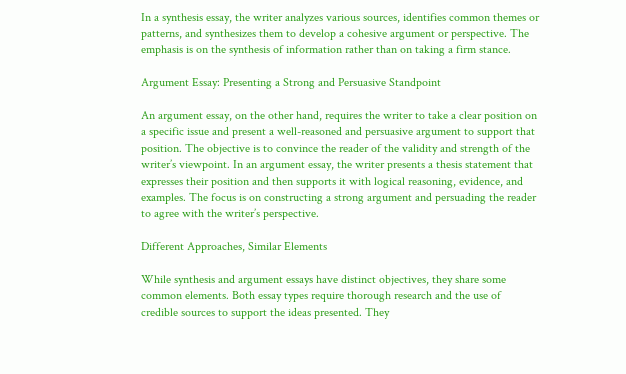In a synthesis essay, the writer analyzes various sources, identifies common themes or patterns, and synthesizes them to develop a cohesive argument or perspective. The emphasis is on the synthesis of information rather than on taking a firm stance.

Argument Essay: Presenting a Strong and Persuasive Standpoint

An argument essay, on the other hand, requires the writer to take a clear position on a specific issue and present a well-reasoned and persuasive argument to support that position. The objective is to convince the reader of the validity and strength of the writer’s viewpoint. In an argument essay, the writer presents a thesis statement that expresses their position and then supports it with logical reasoning, evidence, and examples. The focus is on constructing a strong argument and persuading the reader to agree with the writer’s perspective.

Different Approaches, Similar Elements

While synthesis and argument essays have distinct objectives, they share some common elements. Both essay types require thorough research and the use of credible sources to support the ideas presented. They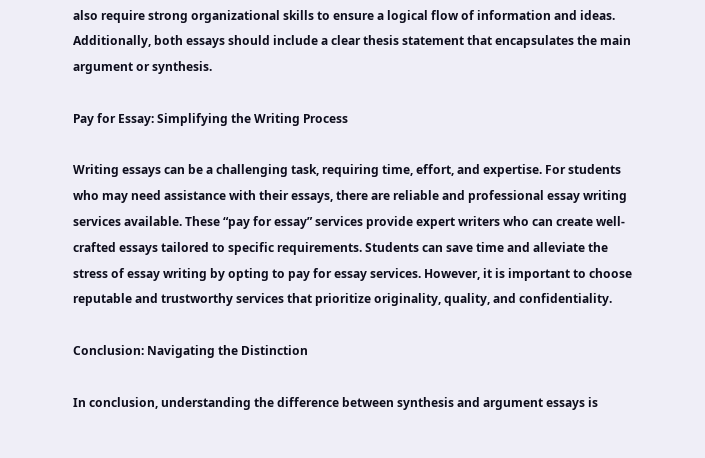also require strong organizational skills to ensure a logical flow of information and ideas. Additionally, both essays should include a clear thesis statement that encapsulates the main argument or synthesis.

Pay for Essay: Simplifying the Writing Process

Writing essays can be a challenging task, requiring time, effort, and expertise. For students who may need assistance with their essays, there are reliable and professional essay writing services available. These “pay for essay” services provide expert writers who can create well-crafted essays tailored to specific requirements. Students can save time and alleviate the stress of essay writing by opting to pay for essay services. However, it is important to choose reputable and trustworthy services that prioritize originality, quality, and confidentiality.

Conclusion: Navigating the Distinction

In conclusion, understanding the difference between synthesis and argument essays is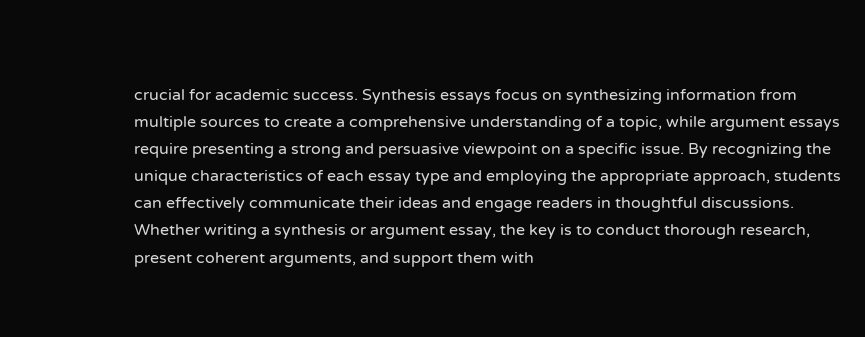crucial for academic success. Synthesis essays focus on synthesizing information from multiple sources to create a comprehensive understanding of a topic, while argument essays require presenting a strong and persuasive viewpoint on a specific issue. By recognizing the unique characteristics of each essay type and employing the appropriate approach, students can effectively communicate their ideas and engage readers in thoughtful discussions. Whether writing a synthesis or argument essay, the key is to conduct thorough research, present coherent arguments, and support them with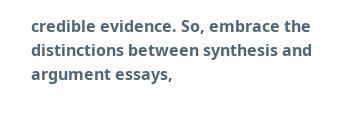credible evidence. So, embrace the distinctions between synthesis and argument essays,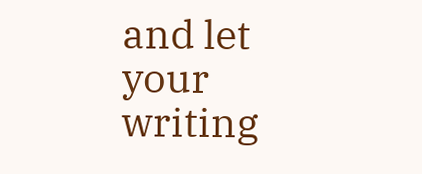and let your writing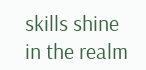skills shine in the realm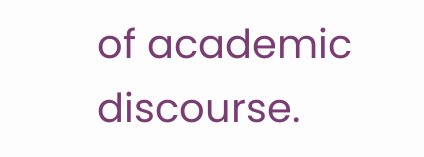of academic discourse.